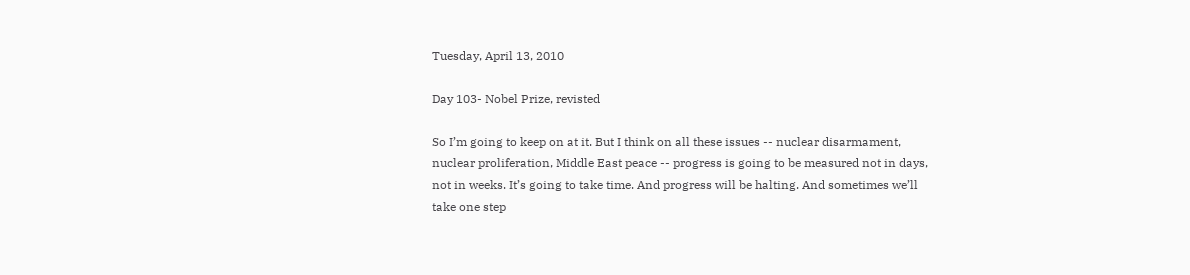Tuesday, April 13, 2010

Day 103- Nobel Prize, revisted

So I’m going to keep on at it. But I think on all these issues -- nuclear disarmament, nuclear proliferation, Middle East peace -- progress is going to be measured not in days, not in weeks. It’s going to take time. And progress will be halting. And sometimes we’ll take one step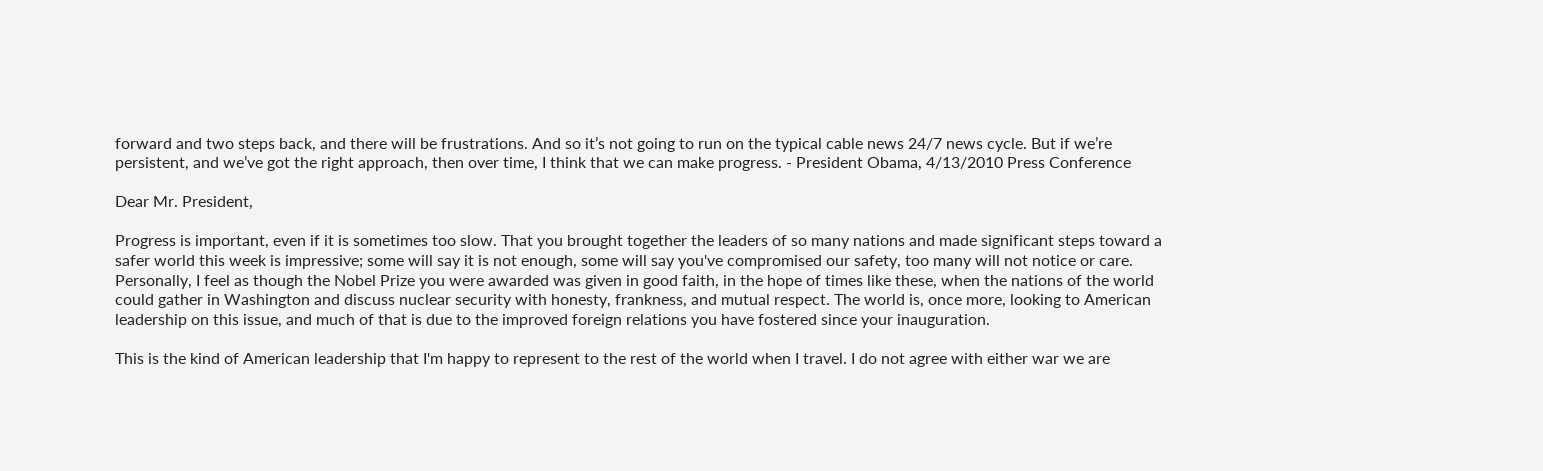forward and two steps back, and there will be frustrations. And so it’s not going to run on the typical cable news 24/7 news cycle. But if we’re persistent, and we’ve got the right approach, then over time, I think that we can make progress. - President Obama, 4/13/2010 Press Conference

Dear Mr. President,

Progress is important, even if it is sometimes too slow. That you brought together the leaders of so many nations and made significant steps toward a safer world this week is impressive; some will say it is not enough, some will say you've compromised our safety, too many will not notice or care. Personally, I feel as though the Nobel Prize you were awarded was given in good faith, in the hope of times like these, when the nations of the world could gather in Washington and discuss nuclear security with honesty, frankness, and mutual respect. The world is, once more, looking to American leadership on this issue, and much of that is due to the improved foreign relations you have fostered since your inauguration.

This is the kind of American leadership that I'm happy to represent to the rest of the world when I travel. I do not agree with either war we are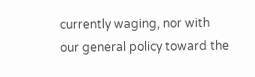currently waging, nor with our general policy toward the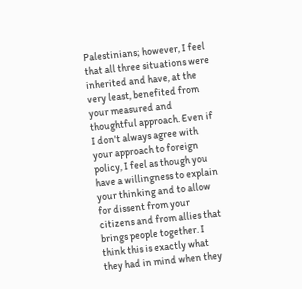Palestinians; however, I feel that all three situations were inherited and have, at the very least, benefited from your measured and thoughtful approach. Even if I don't always agree with your approach to foreign policy, I feel as though you have a willingness to explain your thinking and to allow for dissent from your citizens and from allies that brings people together. I think this is exactly what they had in mind when they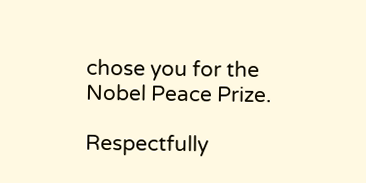chose you for the Nobel Peace Prize.

Respectfully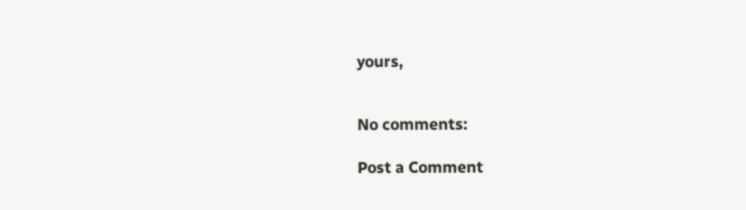yours,


No comments:

Post a Comment